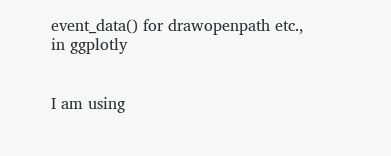event_data() for drawopenpath etc., in ggplotly


I am using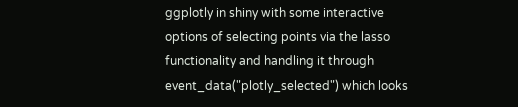ggplotly in shiny with some interactive options of selecting points via the lasso functionality and handling it through event_data("plotly_selected") which looks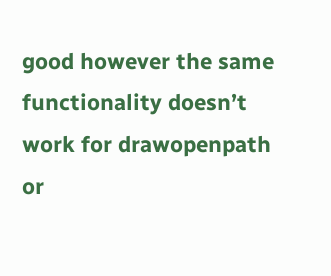good however the same functionality doesn’t work for drawopenpath or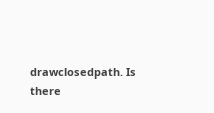drawclosedpath. Is there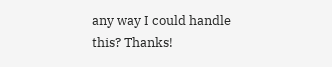any way I could handle this? Thanks!